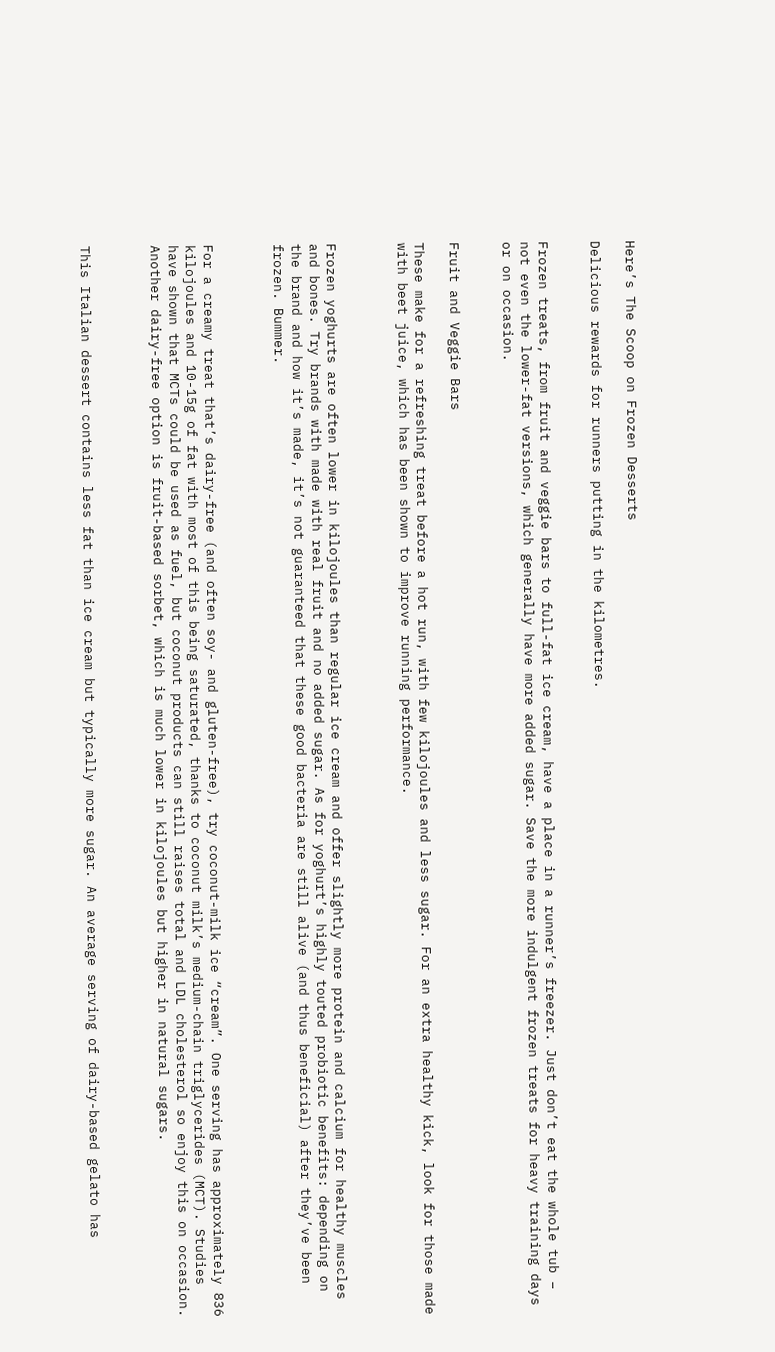Here’s The Scoop on Frozen Desserts

Delicious rewards for runners putting in the kilometres.


Frozen treats, from fruit and veggie bars to full-fat ice cream, have a place in a runner’s freezer. Just don’t eat the whole tub – not even the lower-fat versions, which generally have more added sugar. Save the more indulgent frozen treats for heavy training days or on occasion.


Fruit and Veggie Bars

These make for a refreshing treat before a hot run, with few kilojoules and less sugar. For an extra healthy kick, look for those made with beet juice, which has been shown to improve running performance.



Frozen yoghurts are often lower in kilojoules than regular ice cream and offer slightly more protein and calcium for healthy muscles and bones. Try brands with made with real fruit and no added sugar. As for yoghurt’s highly touted probiotic benefits: depending on the brand and how it’s made, it’s not guaranteed that these good bacteria are still alive (and thus beneficial) after they’ve been frozen. Bummer.



For a creamy treat that’s dairy-free (and often soy- and gluten-free), try coconut-milk ice “cream”. One serving has approximately 836 kilojoules and 10-15g of fat with most of this being saturated, thanks to coconut milk’s medium-chain triglycerides (MCT). Studies have shown that MCTs could be used as fuel, but coconut products can still raises total and LDL cholesterol so enjoy this on occasion. Another dairy-free option is fruit-based sorbet, which is much lower in kilojoules but higher in natural sugars.



This Italian dessert contains less fat than ice cream but typically more sugar. An average serving of dairy-based gelato has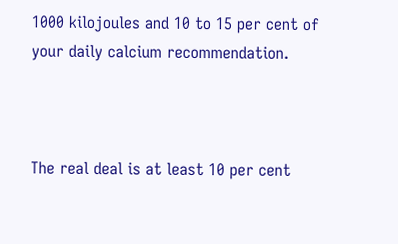1000 kilojoules and 10 to 15 per cent of your daily calcium recommendation.



The real deal is at least 10 per cent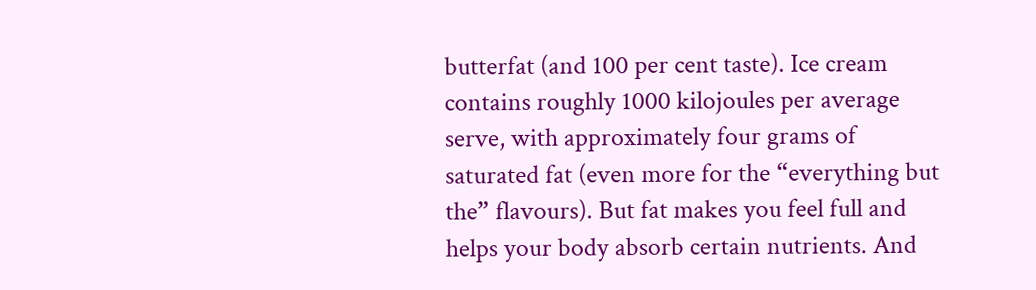butterfat (and 100 per cent taste). Ice cream contains roughly 1000 kilojoules per average serve, with approximately four grams of saturated fat (even more for the “everything but the” flavours). But fat makes you feel full and helps your body absorb certain nutrients. And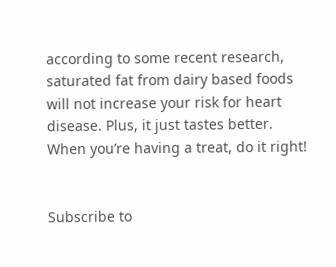according to some recent research, saturated fat from dairy based foods will not increase your risk for heart disease. Plus, it just tastes better. When you’re having a treat, do it right!


Subscribe to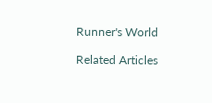Runner's World

Related Articles